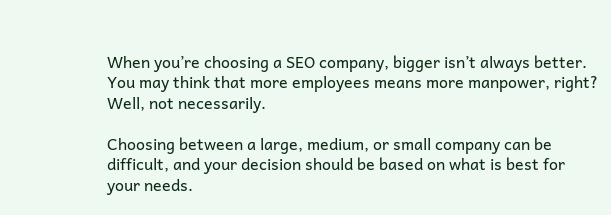When you’re choosing a SEO company, bigger isn’t always better. You may think that more employees means more manpower, right? Well, not necessarily.

Choosing between a large, medium, or small company can be difficult, and your decision should be based on what is best for your needs.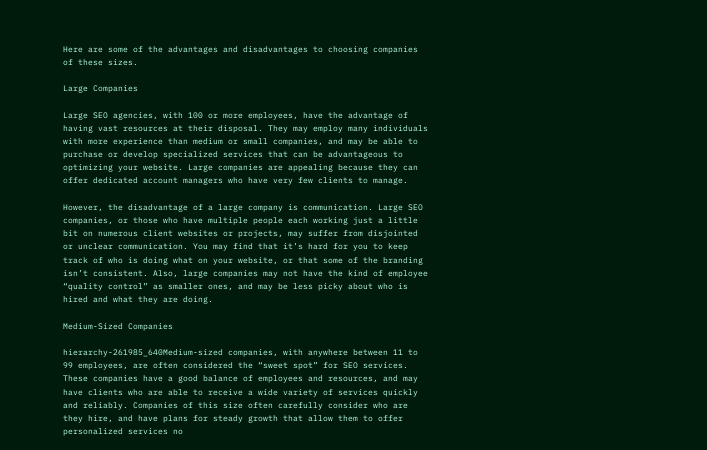Here are some of the advantages and disadvantages to choosing companies of these sizes.

Large Companies

Large SEO agencies, with 100 or more employees, have the advantage of having vast resources at their disposal. They may employ many individuals with more experience than medium or small companies, and may be able to purchase or develop specialized services that can be advantageous to optimizing your website. Large companies are appealing because they can offer dedicated account managers who have very few clients to manage.

However, the disadvantage of a large company is communication. Large SEO companies, or those who have multiple people each working just a little bit on numerous client websites or projects, may suffer from disjointed or unclear communication. You may find that it’s hard for you to keep track of who is doing what on your website, or that some of the branding isn’t consistent. Also, large companies may not have the kind of employee “quality control” as smaller ones, and may be less picky about who is hired and what they are doing.

Medium-Sized Companies

hierarchy-261985_640Medium-sized companies, with anywhere between 11 to 99 employees, are often considered the “sweet spot” for SEO services. These companies have a good balance of employees and resources, and may have clients who are able to receive a wide variety of services quickly and reliably. Companies of this size often carefully consider who are they hire, and have plans for steady growth that allow them to offer personalized services no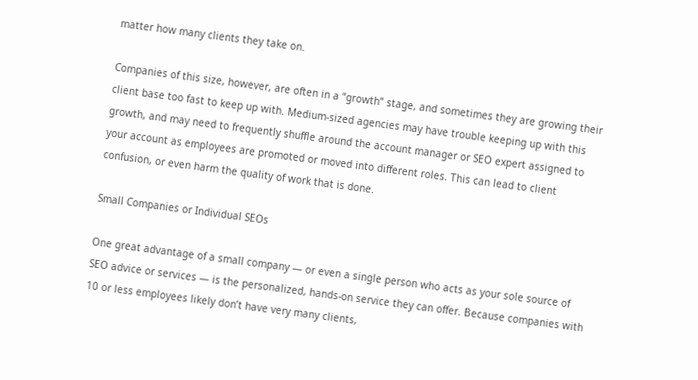matter how many clients they take on.

Companies of this size, however, are often in a “growth” stage, and sometimes they are growing their client base too fast to keep up with. Medium-sized agencies may have trouble keeping up with this growth, and may need to frequently shuffle around the account manager or SEO expert assigned to your account as employees are promoted or moved into different roles. This can lead to client confusion, or even harm the quality of work that is done.

Small Companies or Individual SEOs

One great advantage of a small company — or even a single person who acts as your sole source of SEO advice or services — is the personalized, hands-on service they can offer. Because companies with 10 or less employees likely don’t have very many clients,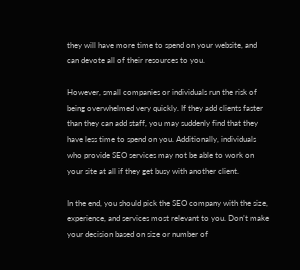they will have more time to spend on your website, and can devote all of their resources to you.

However, small companies or individuals run the risk of being overwhelmed very quickly. If they add clients faster than they can add staff, you may suddenly find that they have less time to spend on you. Additionally, individuals who provide SEO services may not be able to work on your site at all if they get busy with another client.

In the end, you should pick the SEO company with the size, experience, and services most relevant to you. Don’t make your decision based on size or number of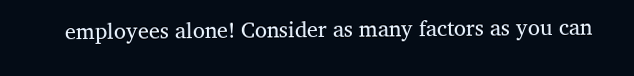employees alone! Consider as many factors as you can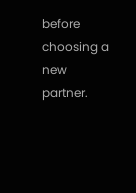before choosing a new partner.